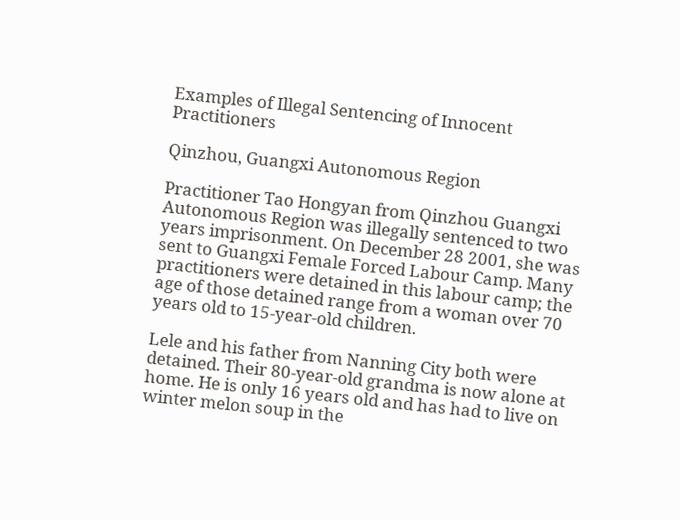Examples of Illegal Sentencing of Innocent Practitioners

Qinzhou, Guangxi Autonomous Region

Practitioner Tao Hongyan from Qinzhou Guangxi Autonomous Region was illegally sentenced to two years imprisonment. On December 28 2001, she was sent to Guangxi Female Forced Labour Camp. Many practitioners were detained in this labour camp; the age of those detained range from a woman over 70 years old to 15-year-old children.

Lele and his father from Nanning City both were detained. Their 80-year-old grandma is now alone at home. He is only 16 years old and has had to live on winter melon soup in the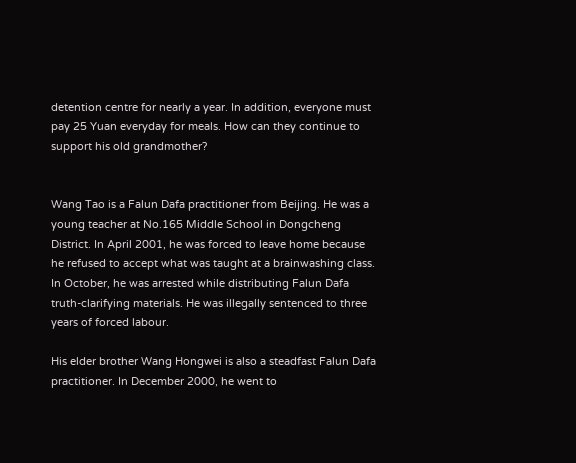detention centre for nearly a year. In addition, everyone must pay 25 Yuan everyday for meals. How can they continue to support his old grandmother?


Wang Tao is a Falun Dafa practitioner from Beijing. He was a young teacher at No.165 Middle School in Dongcheng District. In April 2001, he was forced to leave home because he refused to accept what was taught at a brainwashing class. In October, he was arrested while distributing Falun Dafa truth-clarifying materials. He was illegally sentenced to three years of forced labour.

His elder brother Wang Hongwei is also a steadfast Falun Dafa practitioner. In December 2000, he went to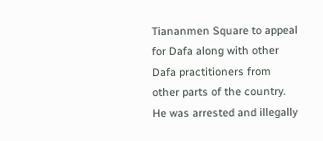Tiananmen Square to appeal for Dafa along with other Dafa practitioners from other parts of the country. He was arrested and illegally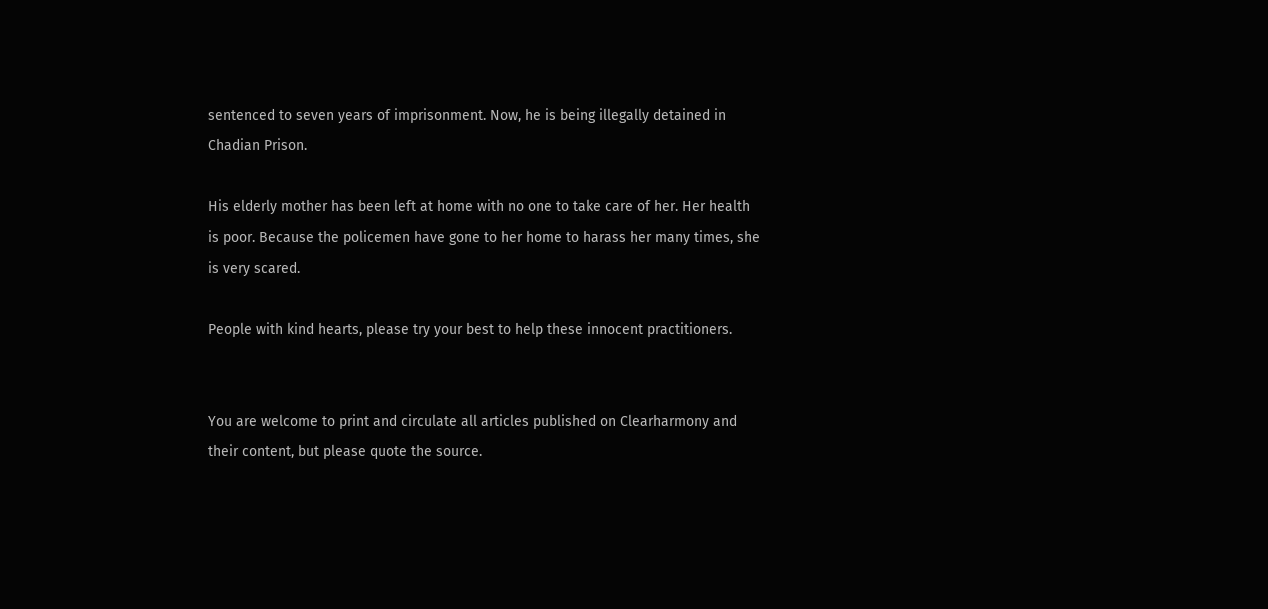sentenced to seven years of imprisonment. Now, he is being illegally detained in Chadian Prison.

His elderly mother has been left at home with no one to take care of her. Her health is poor. Because the policemen have gone to her home to harass her many times, she is very scared.

People with kind hearts, please try your best to help these innocent practitioners.


You are welcome to print and circulate all articles published on Clearharmony and their content, but please quote the source.